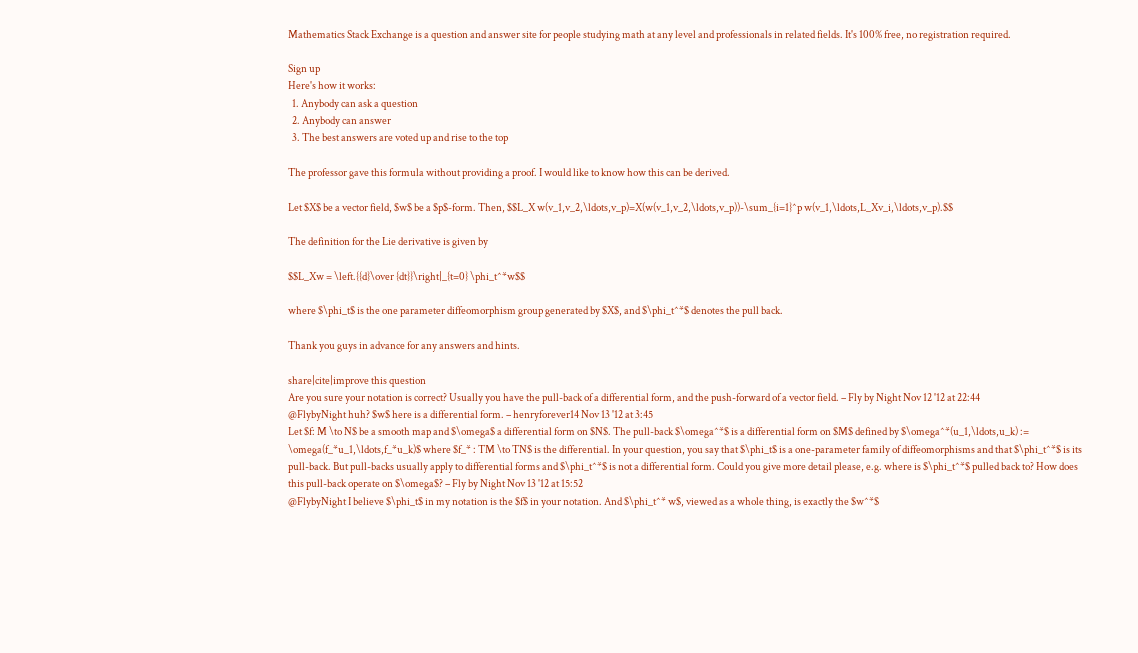Mathematics Stack Exchange is a question and answer site for people studying math at any level and professionals in related fields. It's 100% free, no registration required.

Sign up
Here's how it works:
  1. Anybody can ask a question
  2. Anybody can answer
  3. The best answers are voted up and rise to the top

The professor gave this formula without providing a proof. I would like to know how this can be derived.

Let $X$ be a vector field, $w$ be a $p$-form. Then, $$L_X w(v_1,v_2,\ldots,v_p)=X(w(v_1,v_2,\ldots,v_p))-\sum_{i=1}^p w(v_1,\ldots,L_Xv_i,\ldots,v_p).$$

The definition for the Lie derivative is given by

$$L_Xw = \left.{{d}\over {dt}}\right|_{t=0} \phi_t^*w$$

where $\phi_t$ is the one parameter diffeomorphism group generated by $X$, and $\phi_t^*$ denotes the pull back.

Thank you guys in advance for any answers and hints.

share|cite|improve this question
Are you sure your notation is correct? Usually you have the pull-back of a differential form, and the push-forward of a vector field. – Fly by Night Nov 12 '12 at 22:44
@FlybyNight huh? $w$ here is a differential form. – henryforever14 Nov 13 '12 at 3:45
Let $f: M \to N$ be a smooth map and $\omega$ a differential form on $N$. The pull-back $\omega^*$ is a differential form on $M$ defined by $\omega^*(u_1,\ldots,u_k) := \omega(f_*u_1,\ldots,f_*u_k)$ where $f_* : TM \to TN$ is the differential. In your question, you say that $\phi_t$ is a one-parameter family of diffeomorphisms and that $\phi_t^*$ is its pull-back. But pull-backs usually apply to differential forms and $\phi_t^*$ is not a differential form. Could you give more detail please, e.g. where is $\phi_t^*$ pulled back to? How does this pull-back operate on $\omega$? – Fly by Night Nov 13 '12 at 15:52
@FlybyNight I believe $\phi_t$ in my notation is the $f$ in your notation. And $\phi_t^* w$, viewed as a whole thing, is exactly the $w^*$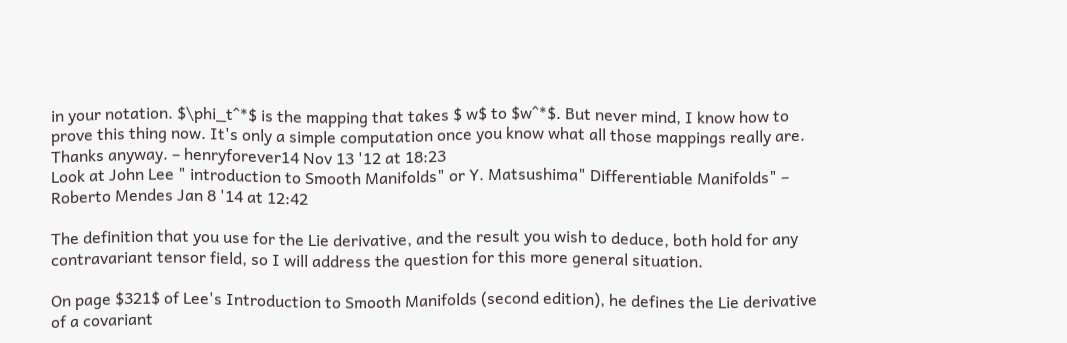in your notation. $\phi_t^*$ is the mapping that takes $ w$ to $w^*$. But never mind, I know how to prove this thing now. It's only a simple computation once you know what all those mappings really are. Thanks anyway. – henryforever14 Nov 13 '12 at 18:23
Look at John Lee " introduction to Smooth Manifolds" or Y. Matsushima" Differentiable Manifolds" – Roberto Mendes Jan 8 '14 at 12:42

The definition that you use for the Lie derivative, and the result you wish to deduce, both hold for any contravariant tensor field, so I will address the question for this more general situation.

On page $321$ of Lee's Introduction to Smooth Manifolds (second edition), he defines the Lie derivative of a covariant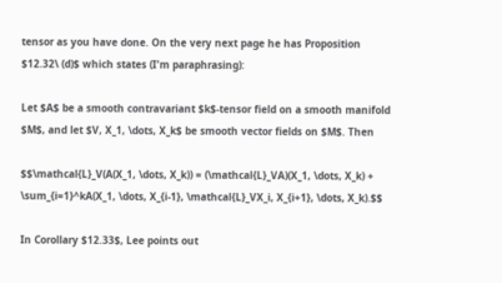tensor as you have done. On the very next page he has Proposition $12.32\ (d)$ which states (I'm paraphrasing):

Let $A$ be a smooth contravariant $k$-tensor field on a smooth manifold $M$, and let $V, X_1, \dots, X_k$ be smooth vector fields on $M$. Then

$$\mathcal{L}_V(A(X_1, \dots, X_k)) = (\mathcal{L}_VA)(X_1, \dots, X_k) + \sum_{i=1}^kA(X_1, \dots, X_{i-1}, \mathcal{L}_VX_i, X_{i+1}, \dots, X_k).$$

In Corollary $12.33$, Lee points out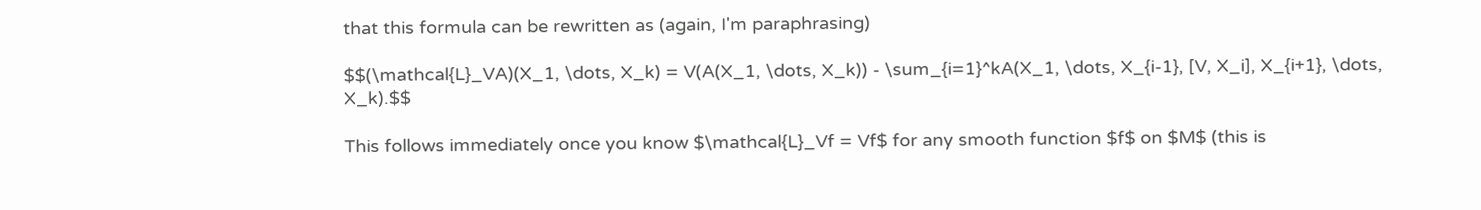that this formula can be rewritten as (again, I'm paraphrasing)

$$(\mathcal{L}_VA)(X_1, \dots, X_k) = V(A(X_1, \dots, X_k)) - \sum_{i=1}^kA(X_1, \dots, X_{i-1}, [V, X_i], X_{i+1}, \dots, X_k).$$

This follows immediately once you know $\mathcal{L}_Vf = Vf$ for any smooth function $f$ on $M$ (this is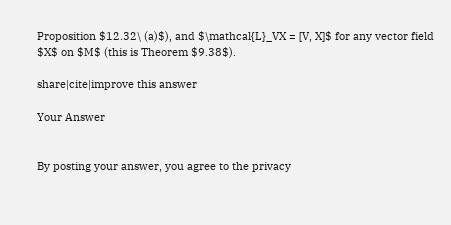Proposition $12.32\ (a)$), and $\mathcal{L}_VX = [V, X]$ for any vector field $X$ on $M$ (this is Theorem $9.38$).

share|cite|improve this answer

Your Answer


By posting your answer, you agree to the privacy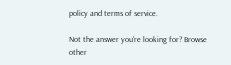policy and terms of service.

Not the answer you're looking for? Browse other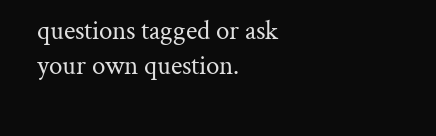questions tagged or ask your own question.